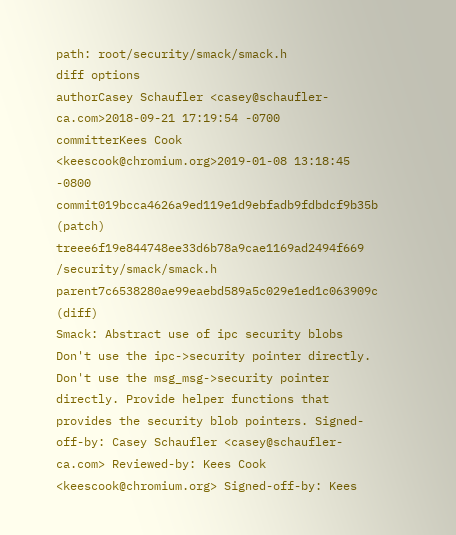path: root/security/smack/smack.h
diff options
authorCasey Schaufler <casey@schaufler-ca.com>2018-09-21 17:19:54 -0700
committerKees Cook <keescook@chromium.org>2019-01-08 13:18:45 -0800
commit019bcca4626a9ed119e1d9ebfadb9fdbdcf9b35b (patch)
treee6f19e844748ee33d6b78a9cae1169ad2494f669 /security/smack/smack.h
parent7c6538280ae99eaebd589a5c029e1ed1c063909c (diff)
Smack: Abstract use of ipc security blobs
Don't use the ipc->security pointer directly. Don't use the msg_msg->security pointer directly. Provide helper functions that provides the security blob pointers. Signed-off-by: Casey Schaufler <casey@schaufler-ca.com> Reviewed-by: Kees Cook <keescook@chromium.org> Signed-off-by: Kees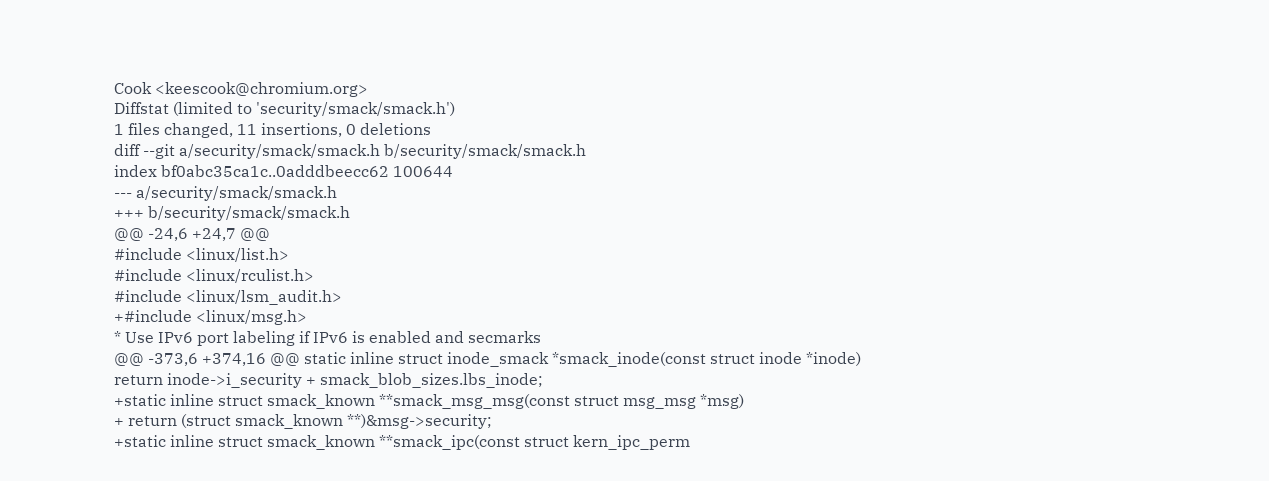Cook <keescook@chromium.org>
Diffstat (limited to 'security/smack/smack.h')
1 files changed, 11 insertions, 0 deletions
diff --git a/security/smack/smack.h b/security/smack/smack.h
index bf0abc35ca1c..0adddbeecc62 100644
--- a/security/smack/smack.h
+++ b/security/smack/smack.h
@@ -24,6 +24,7 @@
#include <linux/list.h>
#include <linux/rculist.h>
#include <linux/lsm_audit.h>
+#include <linux/msg.h>
* Use IPv6 port labeling if IPv6 is enabled and secmarks
@@ -373,6 +374,16 @@ static inline struct inode_smack *smack_inode(const struct inode *inode)
return inode->i_security + smack_blob_sizes.lbs_inode;
+static inline struct smack_known **smack_msg_msg(const struct msg_msg *msg)
+ return (struct smack_known **)&msg->security;
+static inline struct smack_known **smack_ipc(const struct kern_ipc_perm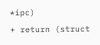*ipc)
+ return (struct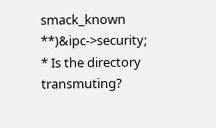smack_known **)&ipc->security;
* Is the directory transmuting?